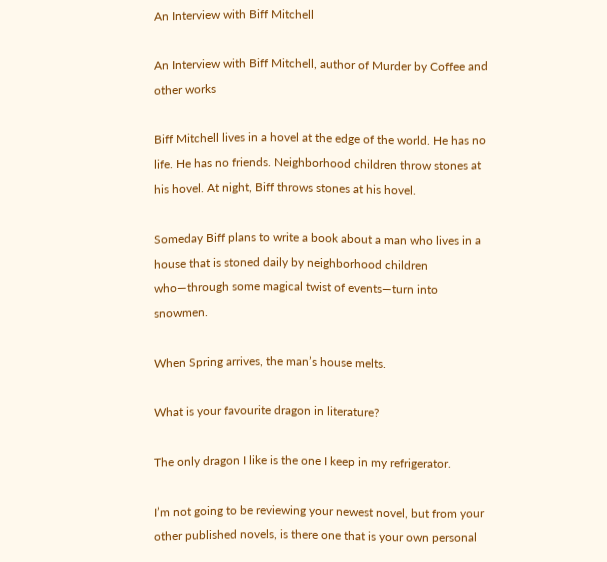An Interview with Biff Mitchell

An Interview with Biff Mitchell, author of Murder by Coffee and other works

Biff Mitchell lives in a hovel at the edge of the world. He has no life. He has no friends. Neighborhood children throw stones at his hovel. At night, Biff throws stones at his hovel.

Someday Biff plans to write a book about a man who lives in a house that is stoned daily by neighborhood children who—through some magical twist of events—turn into snowmen.

When Spring arrives, the man’s house melts.

What is your favourite dragon in literature?

The only dragon I like is the one I keep in my refrigerator.

I’m not going to be reviewing your newest novel, but from your other published novels, is there one that is your own personal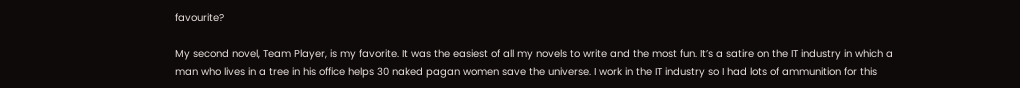favourite?

My second novel, Team Player, is my favorite. It was the easiest of all my novels to write and the most fun. It’s a satire on the IT industry in which a man who lives in a tree in his office helps 30 naked pagan women save the universe. I work in the IT industry so I had lots of ammunition for this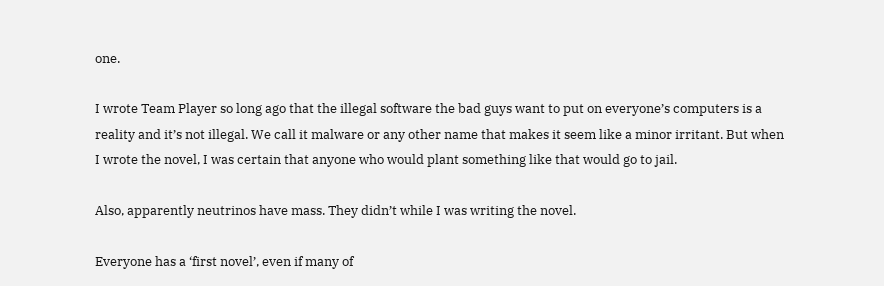one.

I wrote Team Player so long ago that the illegal software the bad guys want to put on everyone’s computers is a reality and it’s not illegal. We call it malware or any other name that makes it seem like a minor irritant. But when I wrote the novel, I was certain that anyone who would plant something like that would go to jail.

Also, apparently neutrinos have mass. They didn’t while I was writing the novel.

Everyone has a ‘first novel’, even if many of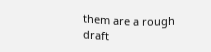them are a rough draft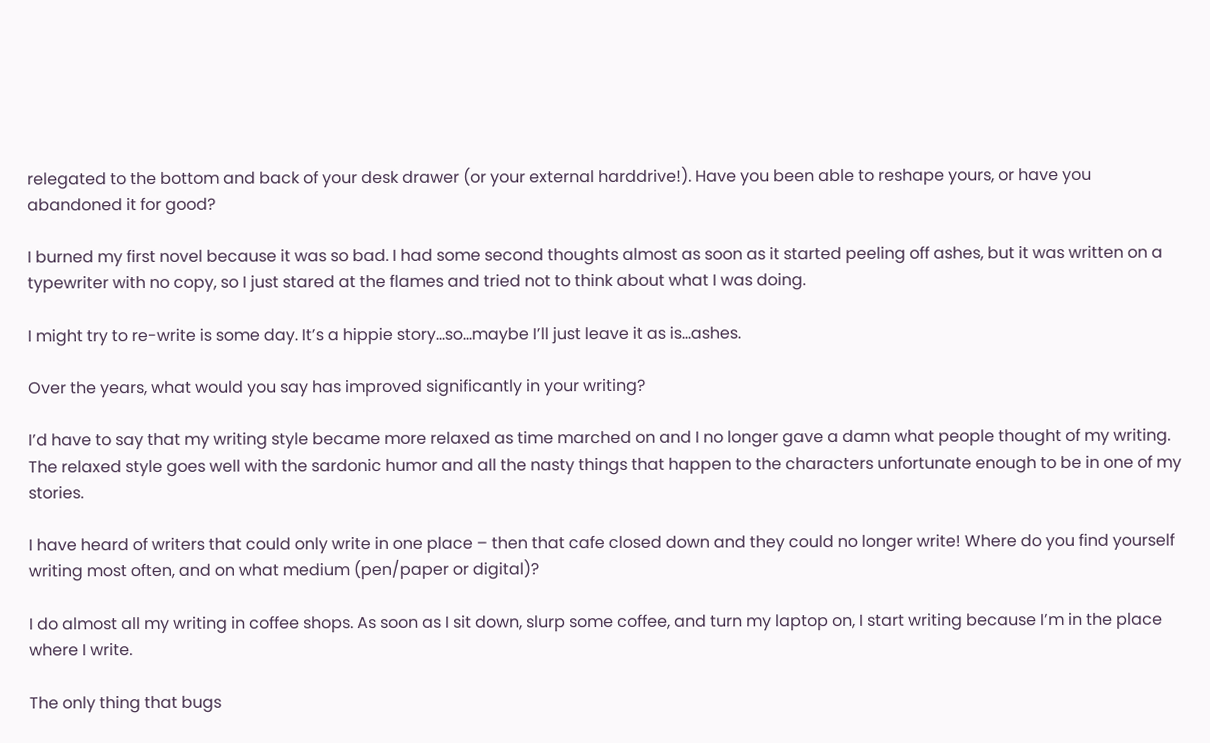relegated to the bottom and back of your desk drawer (or your external harddrive!). Have you been able to reshape yours, or have you abandoned it for good?

I burned my first novel because it was so bad. I had some second thoughts almost as soon as it started peeling off ashes, but it was written on a typewriter with no copy, so I just stared at the flames and tried not to think about what I was doing.

I might try to re-write is some day. It’s a hippie story…so…maybe I’ll just leave it as is…ashes.

Over the years, what would you say has improved significantly in your writing?

I’d have to say that my writing style became more relaxed as time marched on and I no longer gave a damn what people thought of my writing. The relaxed style goes well with the sardonic humor and all the nasty things that happen to the characters unfortunate enough to be in one of my stories.

I have heard of writers that could only write in one place – then that cafe closed down and they could no longer write! Where do you find yourself writing most often, and on what medium (pen/paper or digital)?

I do almost all my writing in coffee shops. As soon as I sit down, slurp some coffee, and turn my laptop on, I start writing because I’m in the place where I write.

The only thing that bugs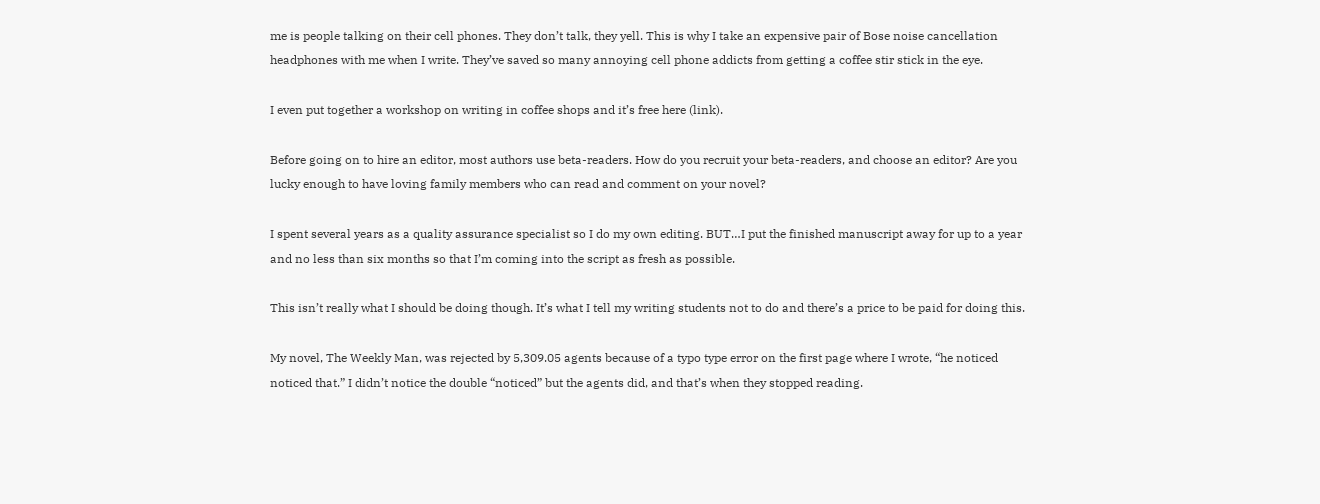me is people talking on their cell phones. They don’t talk, they yell. This is why I take an expensive pair of Bose noise cancellation headphones with me when I write. They’ve saved so many annoying cell phone addicts from getting a coffee stir stick in the eye.

I even put together a workshop on writing in coffee shops and it’s free here (link).

Before going on to hire an editor, most authors use beta-readers. How do you recruit your beta-readers, and choose an editor? Are you lucky enough to have loving family members who can read and comment on your novel?

I spent several years as a quality assurance specialist so I do my own editing. BUT…I put the finished manuscript away for up to a year and no less than six months so that I’m coming into the script as fresh as possible.

This isn’t really what I should be doing though. It’s what I tell my writing students not to do and there’s a price to be paid for doing this.

My novel, The Weekly Man, was rejected by 5,309.05 agents because of a typo type error on the first page where I wrote, “he noticed noticed that.” I didn’t notice the double “noticed” but the agents did, and that’s when they stopped reading.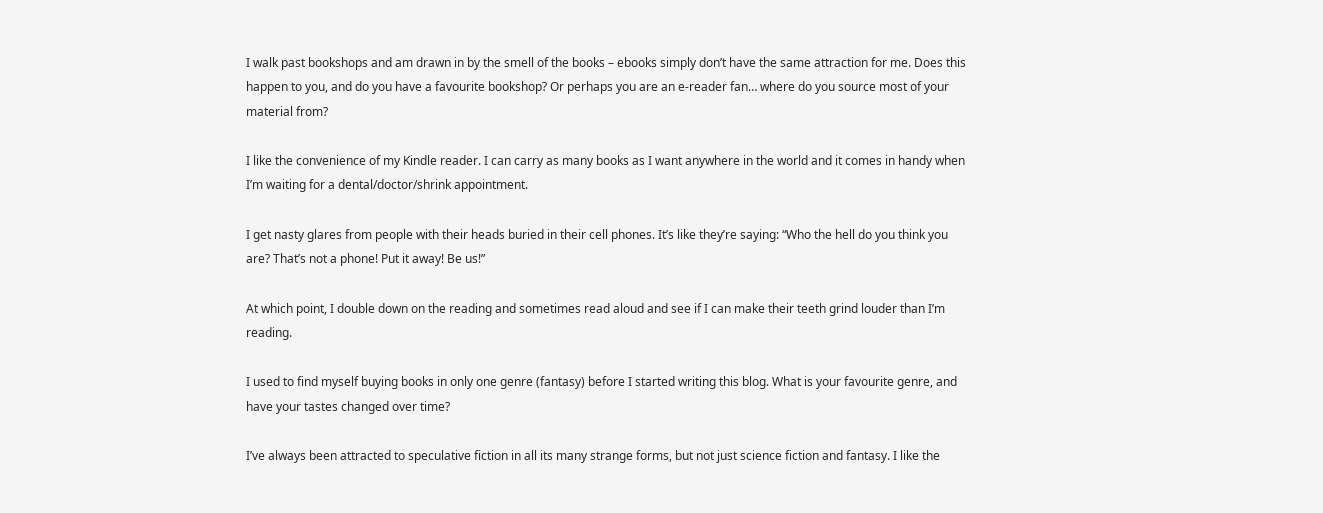I walk past bookshops and am drawn in by the smell of the books – ebooks simply don’t have the same attraction for me. Does this happen to you, and do you have a favourite bookshop? Or perhaps you are an e-reader fan… where do you source most of your material from?

I like the convenience of my Kindle reader. I can carry as many books as I want anywhere in the world and it comes in handy when I’m waiting for a dental/doctor/shrink appointment.

I get nasty glares from people with their heads buried in their cell phones. It’s like they’re saying: “Who the hell do you think you are? That’s not a phone! Put it away! Be us!”

At which point, I double down on the reading and sometimes read aloud and see if I can make their teeth grind louder than I’m reading.

I used to find myself buying books in only one genre (fantasy) before I started writing this blog. What is your favourite genre, and have your tastes changed over time?

I’ve always been attracted to speculative fiction in all its many strange forms, but not just science fiction and fantasy. I like the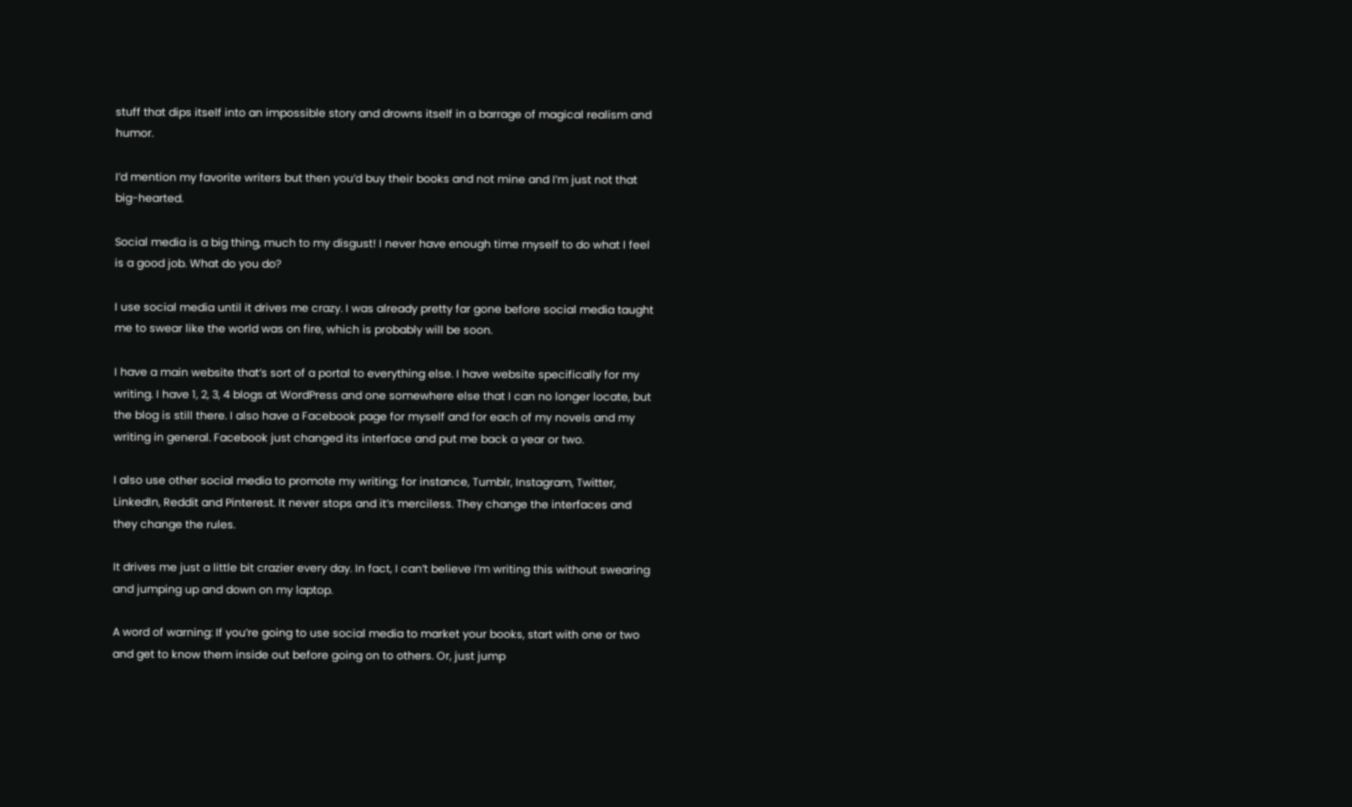stuff that dips itself into an impossible story and drowns itself in a barrage of magical realism and humor.

I’d mention my favorite writers but then you’d buy their books and not mine and I’m just not that big-hearted.

Social media is a big thing, much to my disgust! I never have enough time myself to do what I feel is a good job. What do you do?

I use social media until it drives me crazy. I was already pretty far gone before social media taught me to swear like the world was on fire, which is probably will be soon.

I have a main website that’s sort of a portal to everything else. I have website specifically for my writing. I have 1, 2, 3, 4 blogs at WordPress and one somewhere else that I can no longer locate, but the blog is still there. I also have a Facebook page for myself and for each of my novels and my writing in general. Facebook just changed its interface and put me back a year or two.

I also use other social media to promote my writing; for instance, Tumblr, Instagram, Twitter, LinkedIn, Reddit and Pinterest. It never stops and it’s merciless. They change the interfaces and they change the rules.

It drives me just a little bit crazier every day. In fact, I can’t believe I’m writing this without swearing and jumping up and down on my laptop.

A word of warning: If you’re going to use social media to market your books, start with one or two and get to know them inside out before going on to others. Or, just jump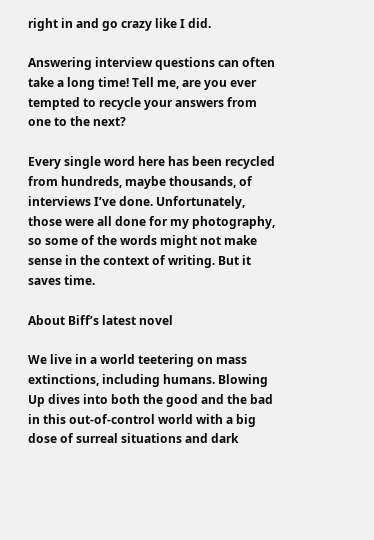right in and go crazy like I did.

Answering interview questions can often take a long time! Tell me, are you ever tempted to recycle your answers from one to the next?

Every single word here has been recycled from hundreds, maybe thousands, of interviews I’ve done. Unfortunately, those were all done for my photography, so some of the words might not make sense in the context of writing. But it saves time.

About Biff’s latest novel

We live in a world teetering on mass extinctions, including humans. Blowing Up dives into both the good and the bad in this out-of-control world with a big dose of surreal situations and dark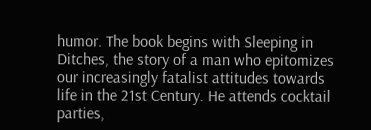humor. The book begins with Sleeping in Ditches, the story of a man who epitomizes our increasingly fatalist attitudes towards life in the 21st Century. He attends cocktail parties,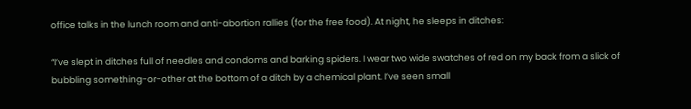office talks in the lunch room and anti-abortion rallies (for the free food). At night, he sleeps in ditches:

“I’ve slept in ditches full of needles and condoms and barking spiders. I wear two wide swatches of red on my back from a slick of bubbling something-or-other at the bottom of a ditch by a chemical plant. I’ve seen small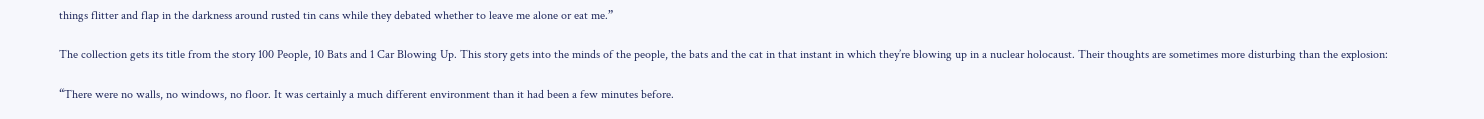things flitter and flap in the darkness around rusted tin cans while they debated whether to leave me alone or eat me.”

The collection gets its title from the story 100 People, 10 Bats and 1 Car Blowing Up. This story gets into the minds of the people, the bats and the cat in that instant in which they’re blowing up in a nuclear holocaust. Their thoughts are sometimes more disturbing than the explosion:

“There were no walls, no windows, no floor. It was certainly a much different environment than it had been a few minutes before.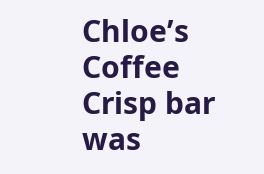Chloe’s Coffee Crisp bar was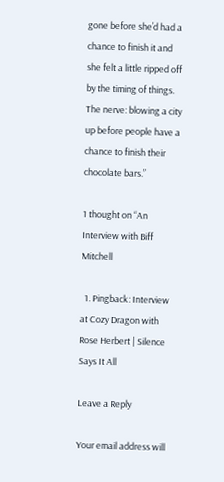gone before she’d had a chance to finish it and she felt a little ripped off by the timing of things. The nerve: blowing a city up before people have a chance to finish their chocolate bars.”

1 thought on “An Interview with Biff Mitchell

  1. Pingback: Interview at Cozy Dragon with Rose Herbert | Silence Says It All

Leave a Reply

Your email address will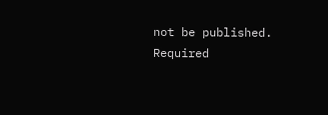not be published. Required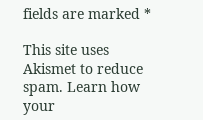fields are marked *

This site uses Akismet to reduce spam. Learn how your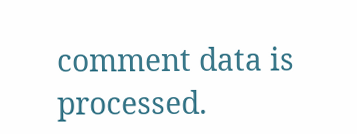comment data is processed.